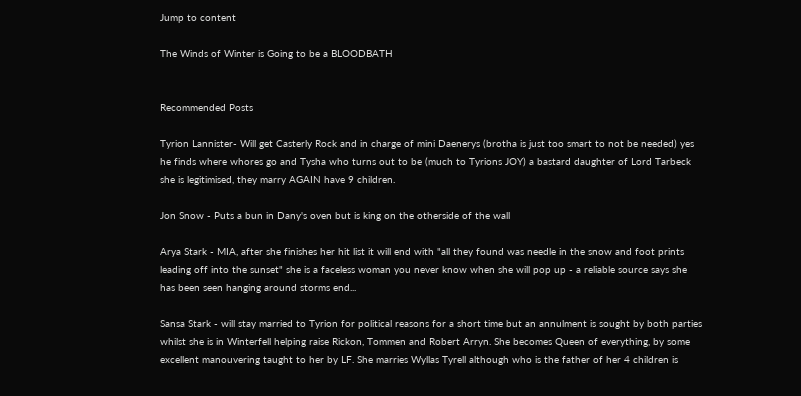Jump to content

The Winds of Winter is Going to be a BLOODBATH


Recommended Posts

Tyrion Lannister- Will get Casterly Rock and in charge of mini Daenerys (brotha is just too smart to not be needed) yes he finds where whores go and Tysha who turns out to be (much to Tyrions JOY) a bastard daughter of Lord Tarbeck she is legitimised, they marry AGAIN have 9 children.

Jon Snow - Puts a bun in Dany's oven but is king on the otherside of the wall

Arya Stark - MIA, after she finishes her hit list it will end with "all they found was needle in the snow and foot prints leading off into the sunset" she is a faceless woman you never know when she will pop up - a reliable source says she has been seen hanging around storms end...

Sansa Stark - will stay married to Tyrion for political reasons for a short time but an annulment is sought by both parties whilst she is in Winterfell helping raise Rickon, Tommen and Robert Arryn. She becomes Queen of everything, by some excellent manouvering taught to her by LF. She marries Wyllas Tyrell although who is the father of her 4 children is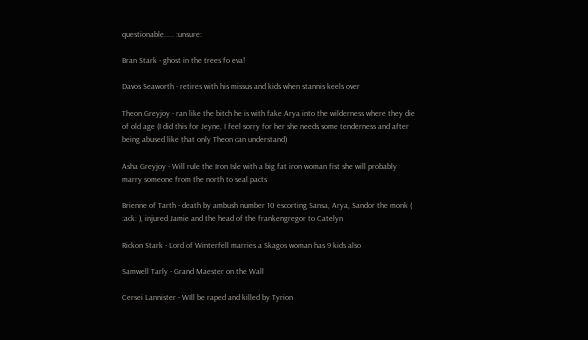questionable..... :unsure:

Bran Stark - ghost in the trees fo eva!

Davos Seaworth - retires with his missus and kids when stannis keels over

Theon Greyjoy - ran like the bitch he is with fake Arya into the wilderness where they die of old age (I did this for Jeyne, I feel sorry for her she needs some tenderness and after being abused like that only Theon can understand)

Asha Greyjoy - Will rule the Iron Isle with a big fat iron woman fist she will probably marry someone from the north to seal pacts

Brienne of Tarth - death by ambush number 10 escorting Sansa, Arya, Sandor the monk ( :ack: ), injured Jamie and the head of the frankengregor to Catelyn

Rickon Stark - Lord of Winterfell marries a Skagos woman has 9 kids also

Samwell Tarly - Grand Maester on the Wall

Cersei Lannister - WIll be raped and killed by Tyrion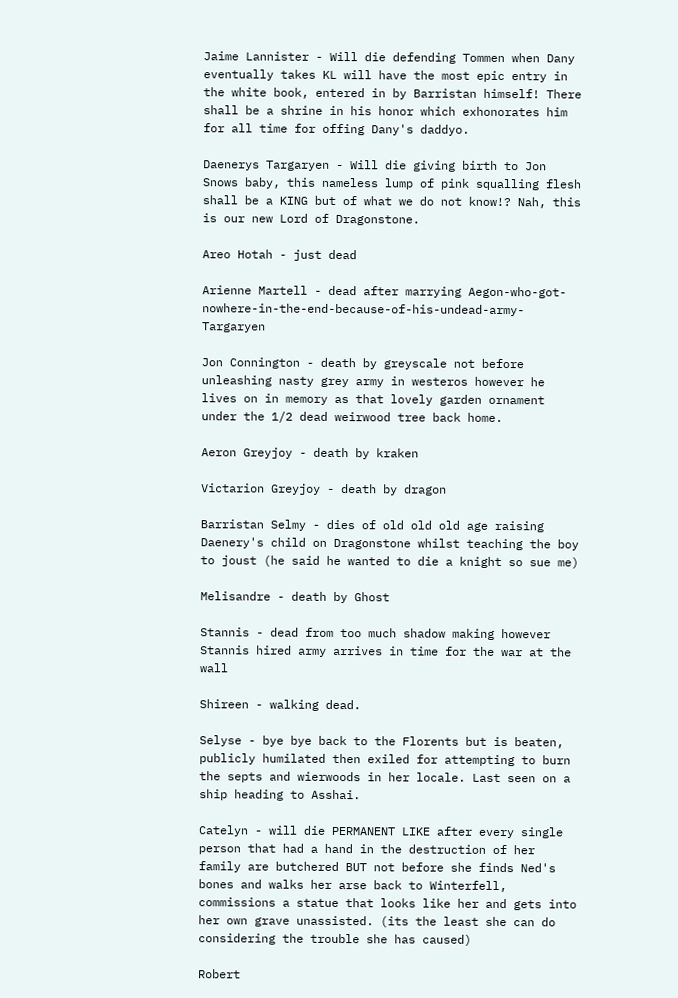Jaime Lannister - Will die defending Tommen when Dany eventually takes KL will have the most epic entry in the white book, entered in by Barristan himself! There shall be a shrine in his honor which exhonorates him for all time for offing Dany's daddyo.

Daenerys Targaryen - Will die giving birth to Jon Snows baby, this nameless lump of pink squalling flesh shall be a KING but of what we do not know!? Nah, this is our new Lord of Dragonstone.

Areo Hotah - just dead

Arienne Martell - dead after marrying Aegon-who-got-nowhere-in-the-end-because-of-his-undead-army-Targaryen

Jon Connington - death by greyscale not before unleashing nasty grey army in westeros however he lives on in memory as that lovely garden ornament under the 1/2 dead weirwood tree back home.

Aeron Greyjoy - death by kraken

Victarion Greyjoy - death by dragon

Barristan Selmy - dies of old old old age raising Daenery's child on Dragonstone whilst teaching the boy to joust (he said he wanted to die a knight so sue me)

Melisandre - death by Ghost

Stannis - dead from too much shadow making however Stannis hired army arrives in time for the war at the wall

Shireen - walking dead.

Selyse - bye bye back to the Florents but is beaten, publicly humilated then exiled for attempting to burn the septs and wierwoods in her locale. Last seen on a ship heading to Asshai.

Catelyn - will die PERMANENT LIKE after every single person that had a hand in the destruction of her family are butchered BUT not before she finds Ned's bones and walks her arse back to Winterfell, commissions a statue that looks like her and gets into her own grave unassisted. (its the least she can do considering the trouble she has caused)

Robert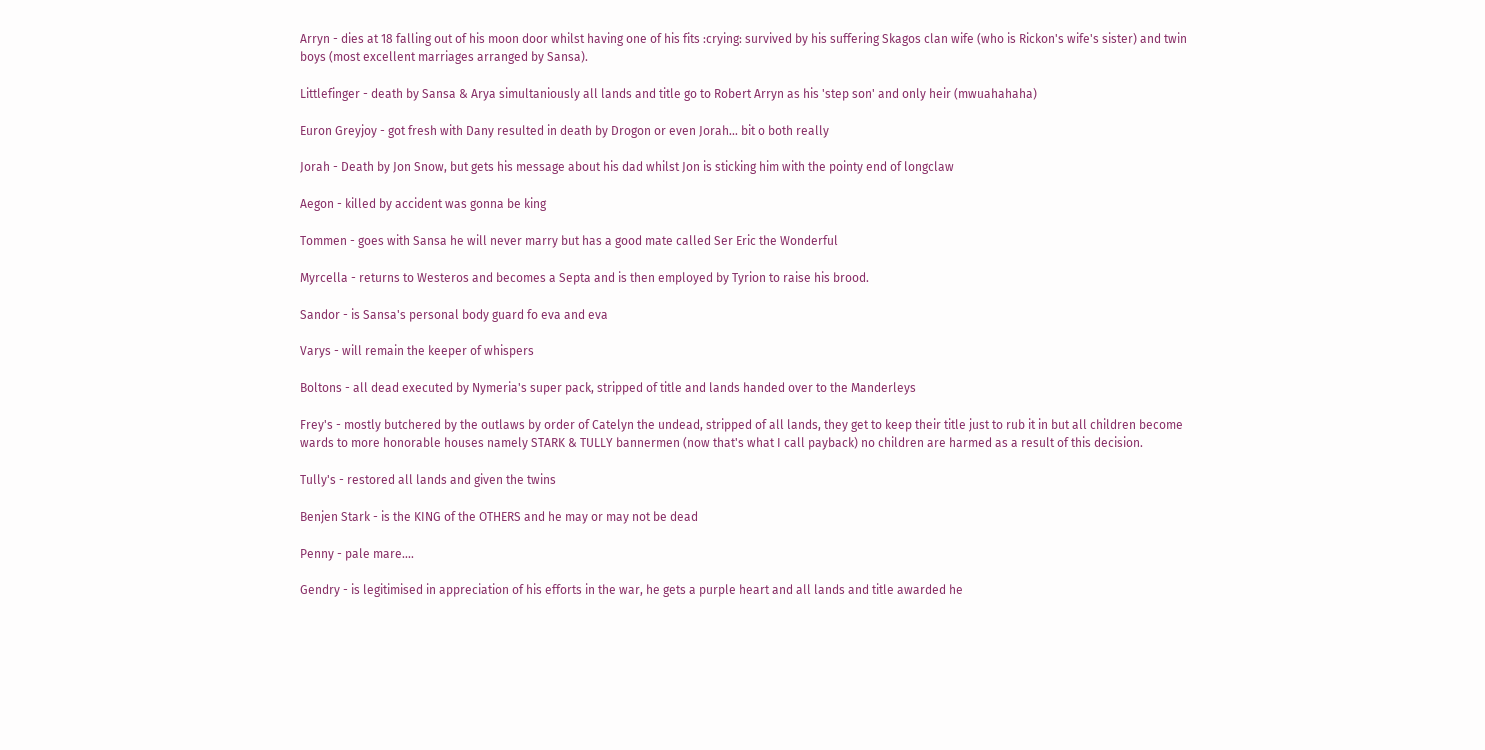Arryn - dies at 18 falling out of his moon door whilst having one of his fits :crying: survived by his suffering Skagos clan wife (who is Rickon's wife's sister) and twin boys (most excellent marriages arranged by Sansa).

Littlefinger - death by Sansa & Arya simultaniously all lands and title go to Robert Arryn as his 'step son' and only heir (mwuahahaha)

Euron Greyjoy - got fresh with Dany resulted in death by Drogon or even Jorah... bit o both really

Jorah - Death by Jon Snow, but gets his message about his dad whilst Jon is sticking him with the pointy end of longclaw

Aegon - killed by accident was gonna be king

Tommen - goes with Sansa he will never marry but has a good mate called Ser Eric the Wonderful

Myrcella - returns to Westeros and becomes a Septa and is then employed by Tyrion to raise his brood.

Sandor - is Sansa's personal body guard fo eva and eva

Varys - will remain the keeper of whispers

Boltons - all dead executed by Nymeria's super pack, stripped of title and lands handed over to the Manderleys

Frey's - mostly butchered by the outlaws by order of Catelyn the undead, stripped of all lands, they get to keep their title just to rub it in but all children become wards to more honorable houses namely STARK & TULLY bannermen (now that's what I call payback) no children are harmed as a result of this decision.

Tully's - restored all lands and given the twins

Benjen Stark - is the KING of the OTHERS and he may or may not be dead

Penny - pale mare....

Gendry - is legitimised in appreciation of his efforts in the war, he gets a purple heart and all lands and title awarded he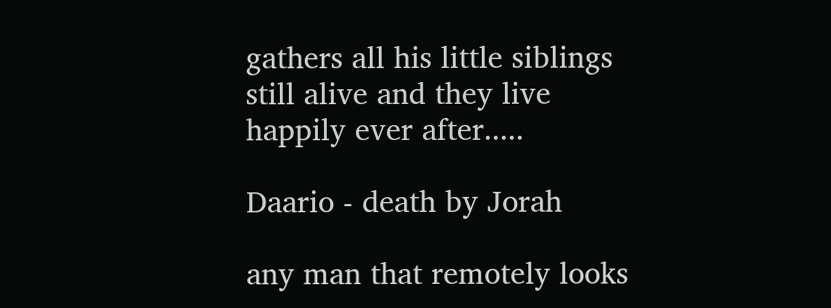gathers all his little siblings still alive and they live happily ever after.....

Daario - death by Jorah

any man that remotely looks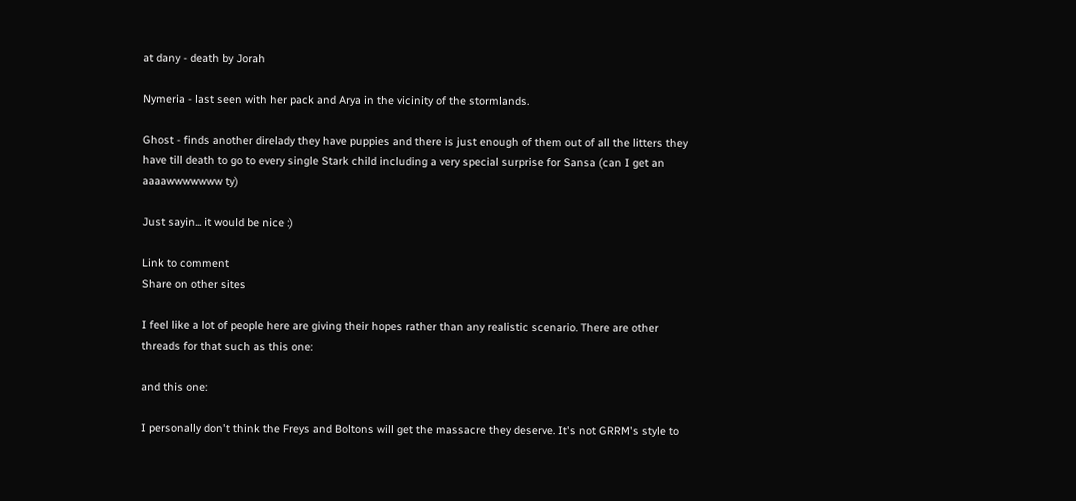at dany - death by Jorah

Nymeria - last seen with her pack and Arya in the vicinity of the stormlands.

Ghost - finds another direlady they have puppies and there is just enough of them out of all the litters they have till death to go to every single Stark child including a very special surprise for Sansa (can I get an aaaawwwwwww ty)

Just sayin... it would be nice :)

Link to comment
Share on other sites

I feel like a lot of people here are giving their hopes rather than any realistic scenario. There are other threads for that such as this one:

and this one:

I personally don't think the Freys and Boltons will get the massacre they deserve. It's not GRRM's style to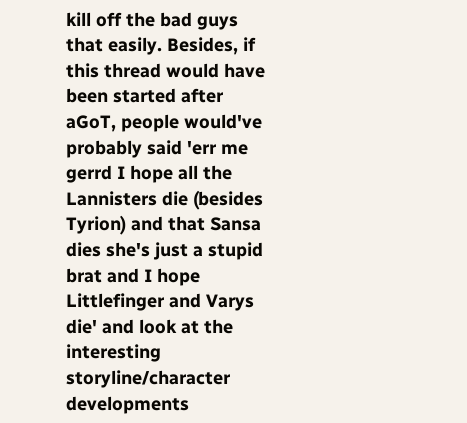kill off the bad guys that easily. Besides, if this thread would have been started after aGoT, people would've probably said 'err me gerrd I hope all the Lannisters die (besides Tyrion) and that Sansa dies she's just a stupid brat and I hope Littlefinger and Varys die' and look at the interesting storyline/character developments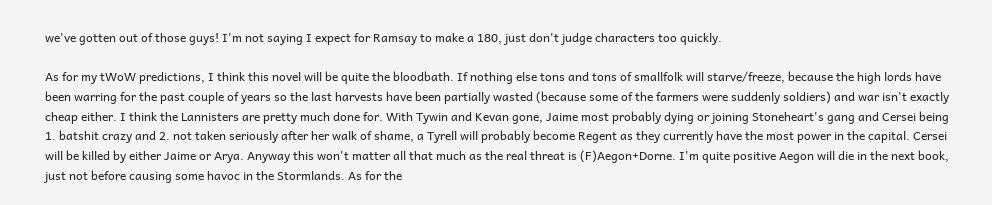we've gotten out of those guys! I'm not saying I expect for Ramsay to make a 180, just don't judge characters too quickly.

As for my tWoW predictions, I think this novel will be quite the bloodbath. If nothing else tons and tons of smallfolk will starve/freeze, because the high lords have been warring for the past couple of years so the last harvests have been partially wasted (because some of the farmers were suddenly soldiers) and war isn't exactly cheap either. I think the Lannisters are pretty much done for. With Tywin and Kevan gone, Jaime most probably dying or joining Stoneheart's gang and Cersei being 1. batshit crazy and 2. not taken seriously after her walk of shame, a Tyrell will probably become Regent as they currently have the most power in the capital. Cersei will be killed by either Jaime or Arya. Anyway this won't matter all that much as the real threat is (F)Aegon+Dorne. I'm quite positive Aegon will die in the next book, just not before causing some havoc in the Stormlands. As for the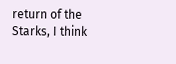return of the Starks, I think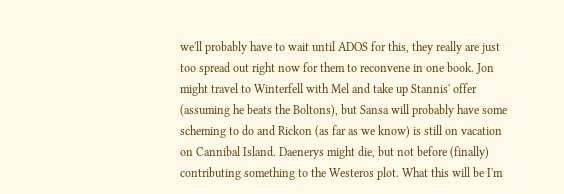we'll probably have to wait until ADOS for this, they really are just too spread out right now for them to reconvene in one book. Jon might travel to Winterfell with Mel and take up Stannis' offer (assuming he beats the Boltons), but Sansa will probably have some scheming to do and Rickon (as far as we know) is still on vacation on Cannibal Island. Daenerys might die, but not before (finally) contributing something to the Westeros plot. What this will be I'm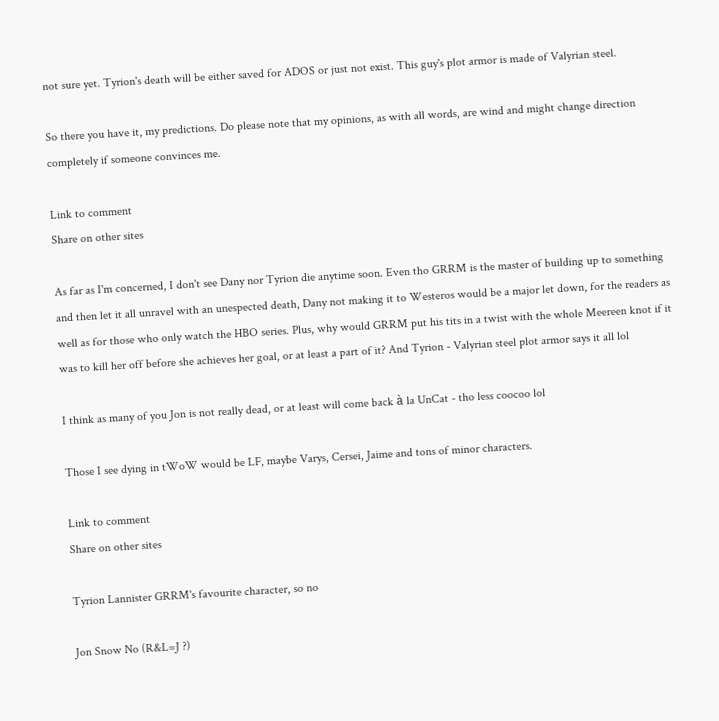not sure yet. Tyrion's death will be either saved for ADOS or just not exist. This guy's plot armor is made of Valyrian steel.

So there you have it, my predictions. Do please note that my opinions, as with all words, are wind and might change direction completely if someone convinces me.

Link to comment
Share on other sites

As far as I'm concerned, I don't see Dany nor Tyrion die anytime soon. Even tho GRRM is the master of building up to something and then let it all unravel with an unespected death, Dany not making it to Westeros would be a major let down, for the readers as well as for those who only watch the HBO series. Plus, why would GRRM put his tits in a twist with the whole Meereen knot if it was to kill her off before she achieves her goal, or at least a part of it? And Tyrion - Valyrian steel plot armor says it all lol

I think as many of you Jon is not really dead, or at least will come back à la UnCat - tho less coocoo lol

Those I see dying in tWoW would be LF, maybe Varys, Cersei, Jaime and tons of minor characters.

Link to comment
Share on other sites

Tyrion Lannister GRRM's favourite character, so no

Jon Snow No (R&L=J ?)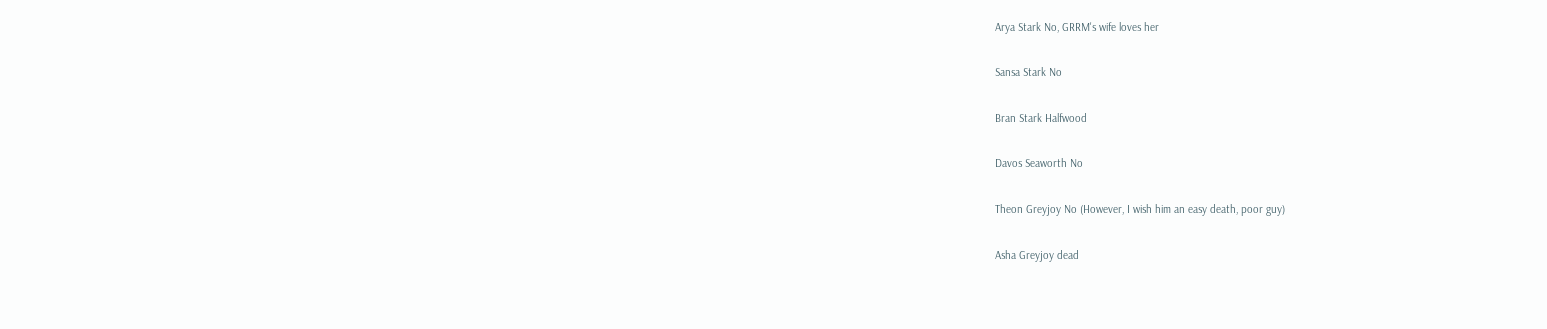Arya Stark No, GRRM's wife loves her

Sansa Stark No

Bran Stark Halfwood

Davos Seaworth No

Theon Greyjoy No (However, I wish him an easy death, poor guy)

Asha Greyjoy dead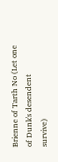Brienne of Tarth No (Let one of Dunk's desendent survive)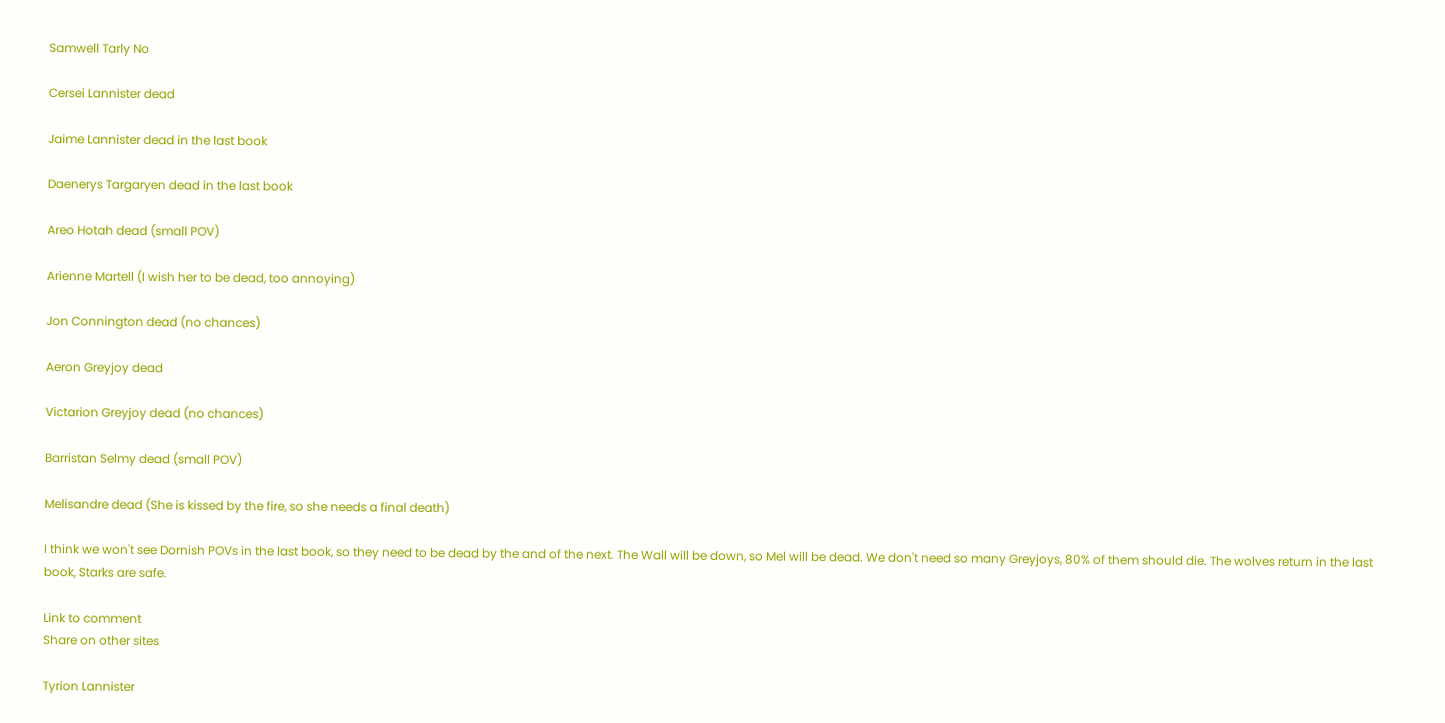Samwell Tarly No

Cersei Lannister dead

Jaime Lannister dead in the last book

Daenerys Targaryen dead in the last book

Areo Hotah dead (small POV)

Arienne Martell (I wish her to be dead, too annoying)

Jon Connington dead (no chances)

Aeron Greyjoy dead

Victarion Greyjoy dead (no chances)

Barristan Selmy dead (small POV)

Melisandre dead (She is kissed by the fire, so she needs a final death)

I think we won't see Dornish POVs in the last book, so they need to be dead by the and of the next. The Wall will be down, so Mel will be dead. We don't need so many Greyjoys, 80% of them should die. The wolves return in the last book, Starks are safe.

Link to comment
Share on other sites

Tyrion Lannister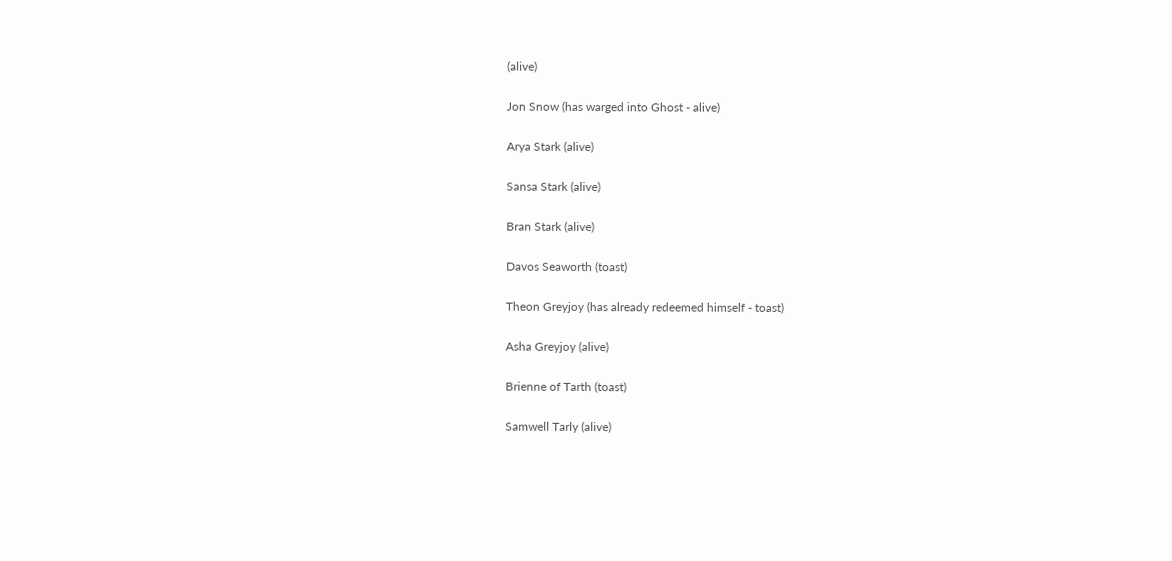(alive)

Jon Snow (has warged into Ghost - alive)

Arya Stark (alive)

Sansa Stark (alive)

Bran Stark (alive)

Davos Seaworth (toast)

Theon Greyjoy (has already redeemed himself - toast)

Asha Greyjoy (alive)

Brienne of Tarth (toast)

Samwell Tarly (alive)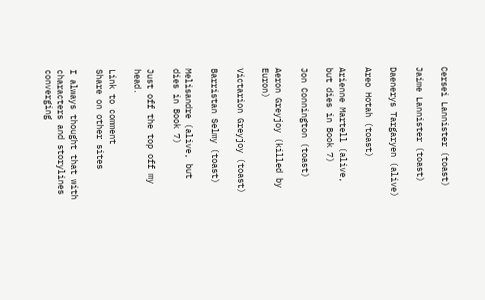Cersei Lannister (toast)

Jaime Lannister (toast)

Daenerys Targaryen (alive)

Areo Hotah (toast)

Arienne Martell (alive, but dies in Book 7)

Jon Connington (toast)

Aeron Greyjoy (killed by Euron)

Victarion Greyjoy (toast)

Barristan Selmy (toast)

Melisandre (alive, but dies in Book 7)

Just off the top off my head.

Link to comment
Share on other sites

I always thought that with characters and storylines converging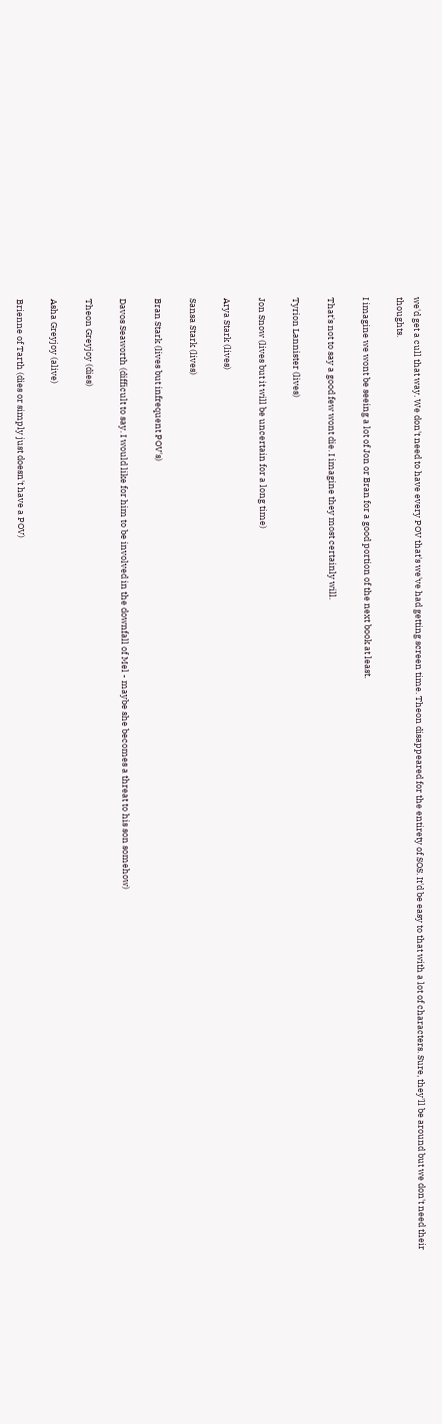we'd get a cull that way. We don't need to have every POV that's we've had getting screen time. Theon disappeared for the entirety of SOS. It'd be easy to that with a lot of characters. Sure, they'll be around but we don't need their thoughts.

I imagine we wont be seeing a lot of Jon or Bran for a good portion of the next book at least.

That's not to say a good few wont die. I imagine they most certainly will.

Tyrion Lannister (lives)

Jon Snow (lives but it will be uncertain for a long time)

Arya Stark (lives)

Sansa Stark (lives)

Bran Stark (lives but infrequent POV's)

Davos Seaworth (difficult to say. I would like for him to be involved in the downfall of Mel - maybe she becomes a threat to his son somehow)

Theon Greyjoy (dies)

Asha Greyjoy (alive)

Brienne of Tarth (dies or simply just doesn't have a POV)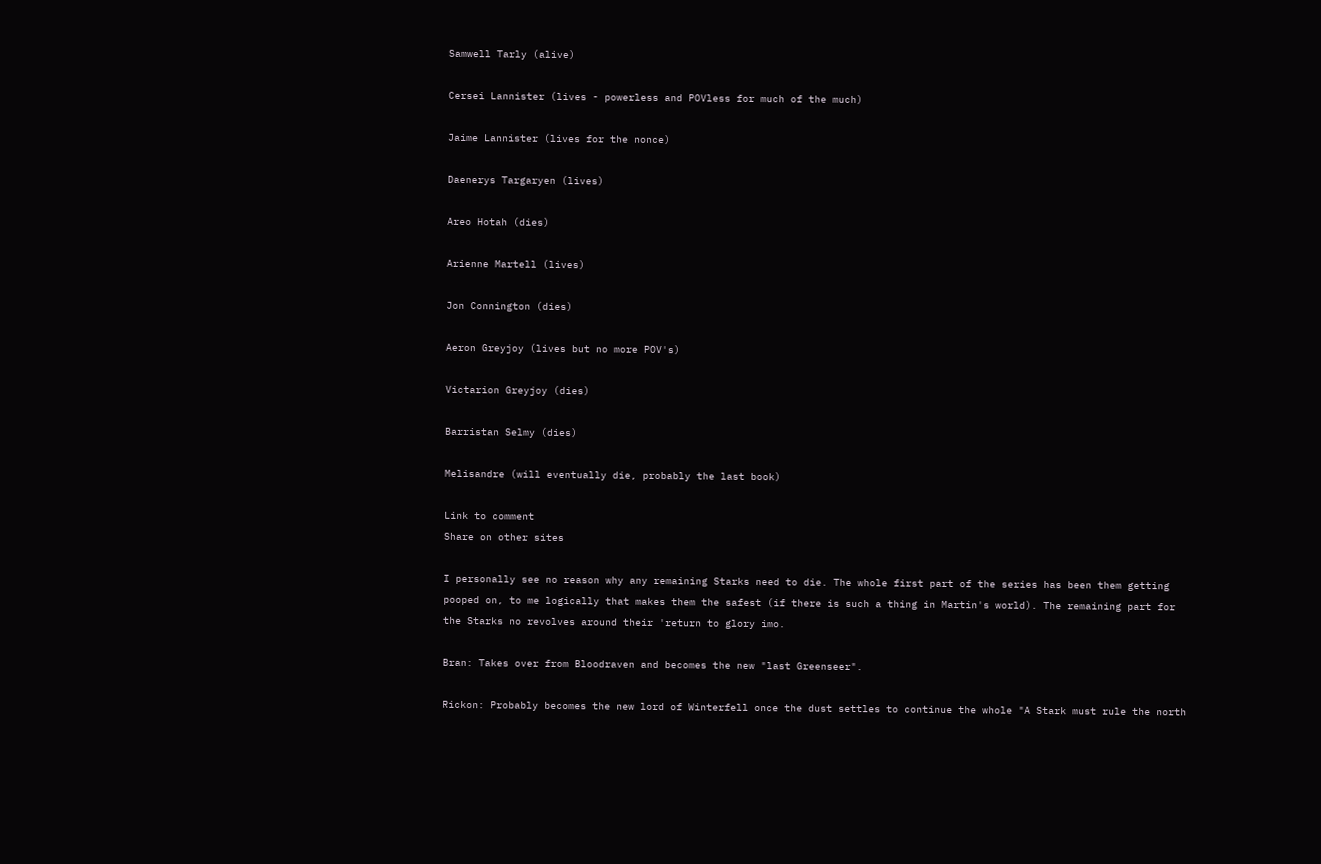Samwell Tarly (alive)

Cersei Lannister (lives - powerless and POVless for much of the much)

Jaime Lannister (lives for the nonce)

Daenerys Targaryen (lives)

Areo Hotah (dies)

Arienne Martell (lives)

Jon Connington (dies)

Aeron Greyjoy (lives but no more POV's)

Victarion Greyjoy (dies)

Barristan Selmy (dies)

Melisandre (will eventually die, probably the last book)

Link to comment
Share on other sites

I personally see no reason why any remaining Starks need to die. The whole first part of the series has been them getting pooped on, to me logically that makes them the safest (if there is such a thing in Martin's world). The remaining part for the Starks no revolves around their 'return to glory imo.

Bran: Takes over from Bloodraven and becomes the new "last Greenseer".

Rickon: Probably becomes the new lord of Winterfell once the dust settles to continue the whole "A Stark must rule the north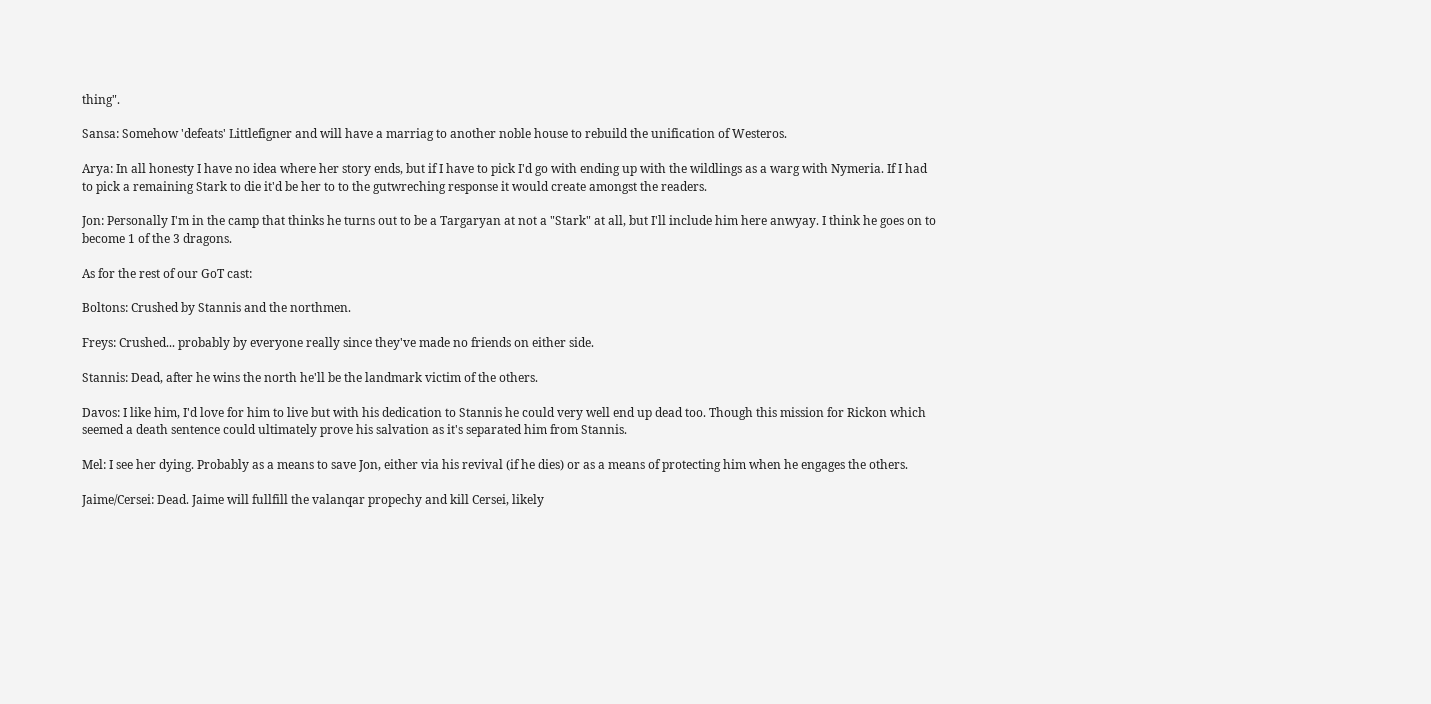thing".

Sansa: Somehow 'defeats' Littlefigner and will have a marriag to another noble house to rebuild the unification of Westeros.

Arya: In all honesty I have no idea where her story ends, but if I have to pick I'd go with ending up with the wildlings as a warg with Nymeria. If I had to pick a remaining Stark to die it'd be her to to the gutwreching response it would create amongst the readers.

Jon: Personally I'm in the camp that thinks he turns out to be a Targaryan at not a "Stark" at all, but I'll include him here anwyay. I think he goes on to become 1 of the 3 dragons.

As for the rest of our GoT cast:

Boltons: Crushed by Stannis and the northmen.

Freys: Crushed... probably by everyone really since they've made no friends on either side.

Stannis: Dead, after he wins the north he'll be the landmark victim of the others.

Davos: I like him, I'd love for him to live but with his dedication to Stannis he could very well end up dead too. Though this mission for Rickon which seemed a death sentence could ultimately prove his salvation as it's separated him from Stannis.

Mel: I see her dying. Probably as a means to save Jon, either via his revival (if he dies) or as a means of protecting him when he engages the others.

Jaime/Cersei: Dead. Jaime will fullfill the valanqar propechy and kill Cersei, likely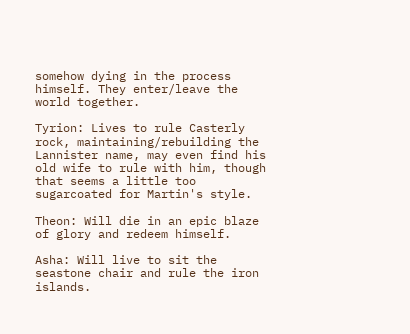somehow dying in the process himself. They enter/leave the world together.

Tyrion: Lives to rule Casterly rock, maintaining/rebuilding the Lannister name, may even find his old wife to rule with him, though that seems a little too sugarcoated for Martin's style.

Theon: Will die in an epic blaze of glory and redeem himself.

Asha: Will live to sit the seastone chair and rule the iron islands.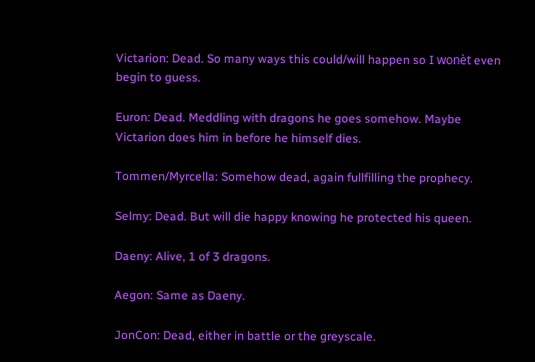Victarion: Dead. So many ways this could/will happen so I wonèt even begin to guess.

Euron: Dead. Meddling with dragons he goes somehow. Maybe Victarion does him in before he himself dies.

Tommen/Myrcella: Somehow dead, again fullfilling the prophecy.

Selmy: Dead. But will die happy knowing he protected his queen.

Daeny: Alive, 1 of 3 dragons.

Aegon: Same as Daeny.

JonCon: Dead, either in battle or the greyscale.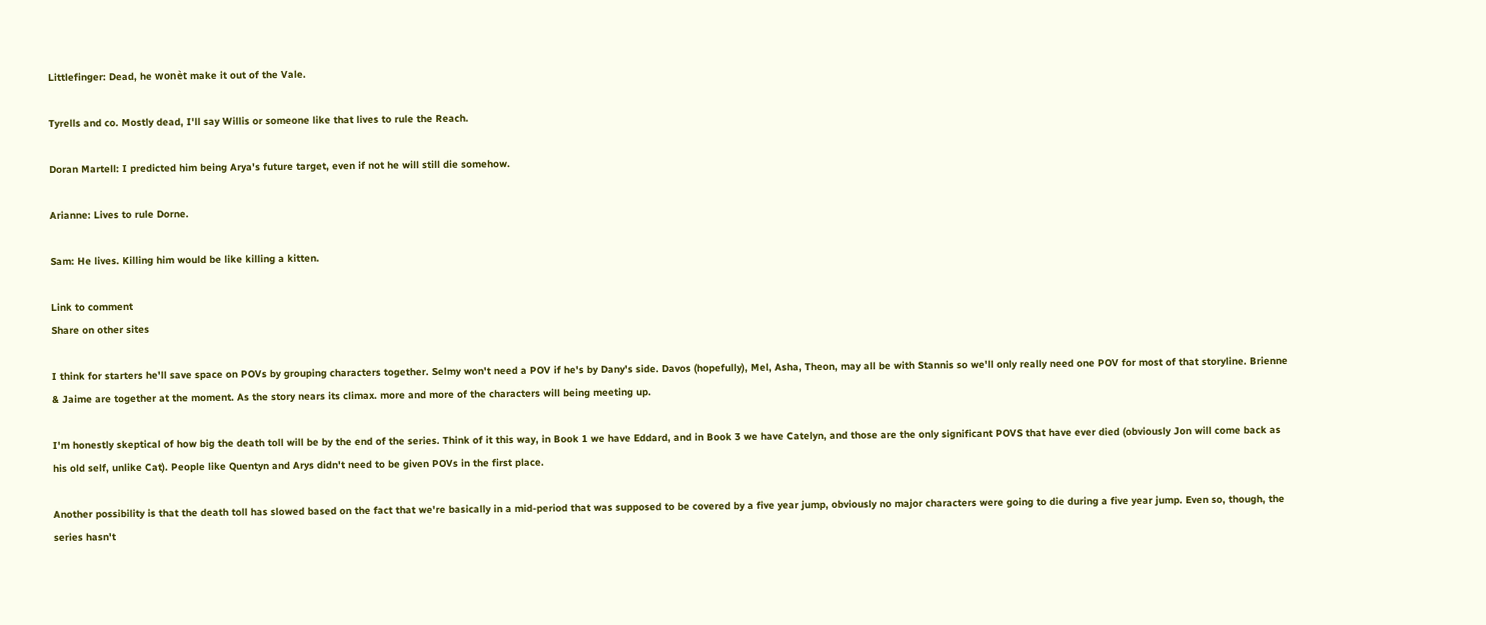Littlefinger: Dead, he wonèt make it out of the Vale.

Tyrells and co. Mostly dead, I'll say Willis or someone like that lives to rule the Reach.

Doran Martell: I predicted him being Arya's future target, even if not he will still die somehow.

Arianne: Lives to rule Dorne.

Sam: He lives. Killing him would be like killing a kitten.

Link to comment
Share on other sites

I think for starters he'll save space on POVs by grouping characters together. Selmy won't need a POV if he's by Dany's side. Davos (hopefully), Mel, Asha, Theon, may all be with Stannis so we'll only really need one POV for most of that storyline. Brienne & Jaime are together at the moment. As the story nears its climax. more and more of the characters will being meeting up.

I'm honestly skeptical of how big the death toll will be by the end of the series. Think of it this way, in Book 1 we have Eddard, and in Book 3 we have Catelyn, and those are the only significant POVS that have ever died (obviously Jon will come back as his old self, unlike Cat). People like Quentyn and Arys didn't need to be given POVs in the first place.

Another possibility is that the death toll has slowed based on the fact that we're basically in a mid-period that was supposed to be covered by a five year jump, obviously no major characters were going to die during a five year jump. Even so, though, the series hasn't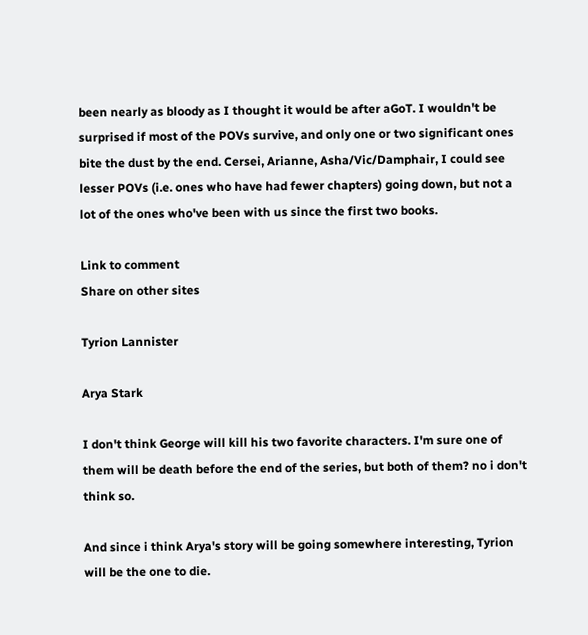been nearly as bloody as I thought it would be after aGoT. I wouldn't be surprised if most of the POVs survive, and only one or two significant ones bite the dust by the end. Cersei, Arianne, Asha/Vic/Damphair, I could see lesser POVs (i.e. ones who have had fewer chapters) going down, but not a lot of the ones who've been with us since the first two books.

Link to comment
Share on other sites

Tyrion Lannister

Arya Stark

I don't think George will kill his two favorite characters. I'm sure one of them will be death before the end of the series, but both of them? no i don't think so.

And since i think Arya's story will be going somewhere interesting, Tyrion will be the one to die.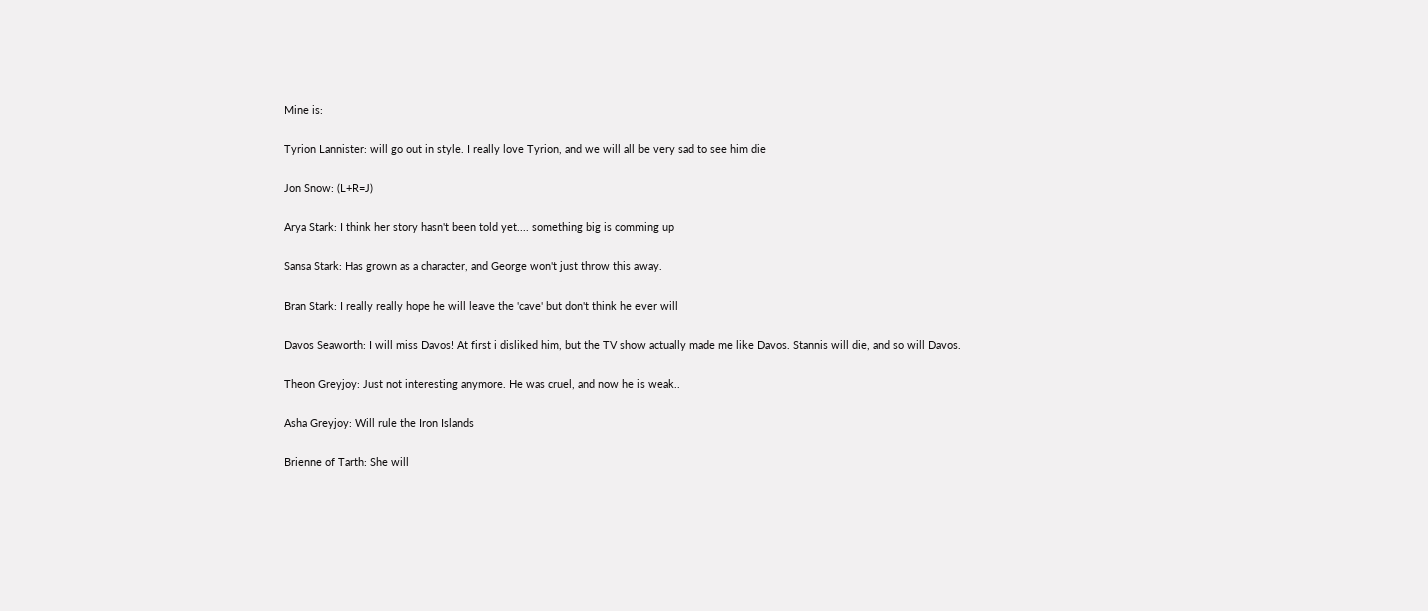Mine is:

Tyrion Lannister: will go out in style. I really love Tyrion, and we will all be very sad to see him die

Jon Snow: (L+R=J)

Arya Stark: I think her story hasn't been told yet.... something big is comming up

Sansa Stark: Has grown as a character, and George won't just throw this away.

Bran Stark: I really really hope he will leave the 'cave' but don't think he ever will

Davos Seaworth: I will miss Davos! At first i disliked him, but the TV show actually made me like Davos. Stannis will die, and so will Davos.

Theon Greyjoy: Just not interesting anymore. He was cruel, and now he is weak..

Asha Greyjoy: Will rule the Iron Islands

Brienne of Tarth: She will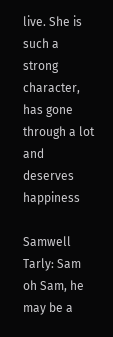live. She is such a strong character, has gone through a lot and deserves happiness

Samwell Tarly: Sam oh Sam, he may be a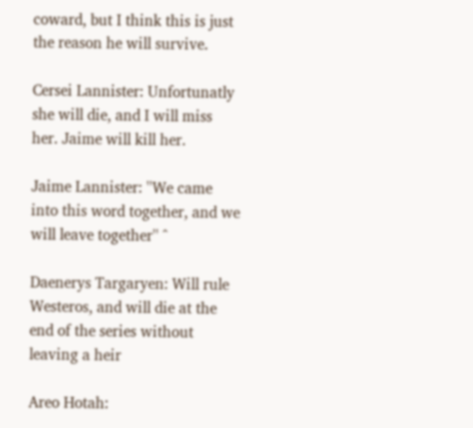coward, but I think this is just the reason he will survive.

Cersei Lannister: Unfortunatly she will die, and I will miss her. Jaime will kill her.

Jaime Lannister: ''We came into this word together, and we will leave together'' ^

Daenerys Targaryen: Will rule Westeros, and will die at the end of the series without leaving a heir

Areo Hotah: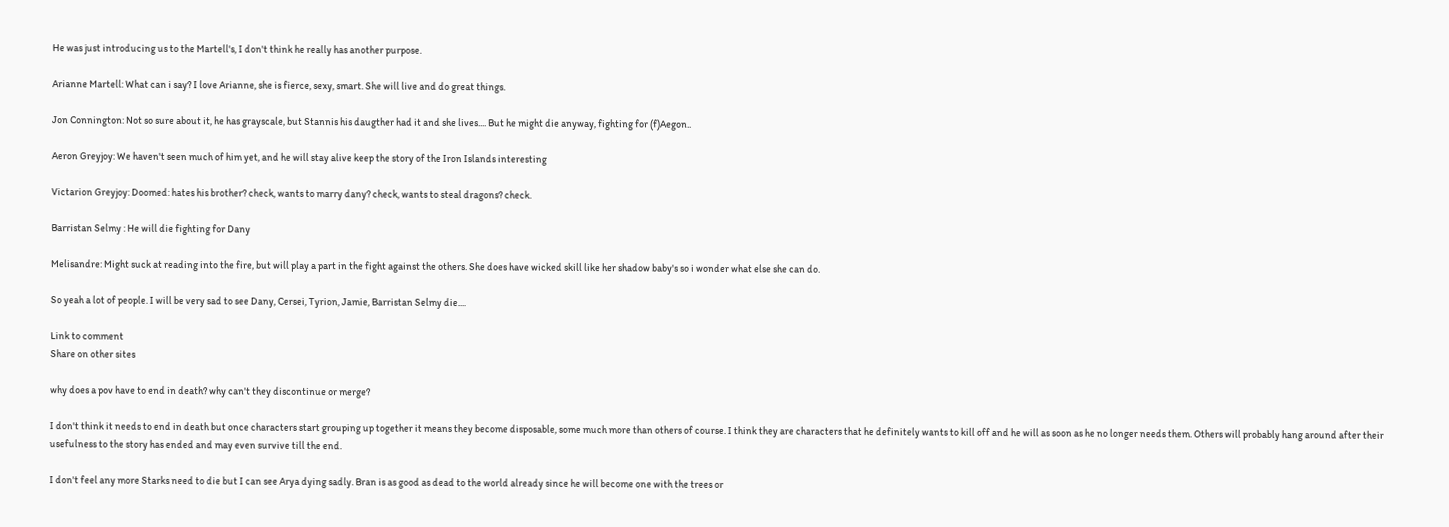He was just introducing us to the Martell's, I don't think he really has another purpose.

Arianne Martell: What can i say? I love Arianne, she is fierce, sexy, smart. She will live and do great things.

Jon Connington: Not so sure about it, he has grayscale, but Stannis his daugther had it and she lives.... But he might die anyway, fighting for (f)Aegon..

Aeron Greyjoy: We haven't seen much of him yet, and he will stay alive keep the story of the Iron Islands interesting

Victarion Greyjoy: Doomed: hates his brother? check, wants to marry dany? check, wants to steal dragons? check.

Barristan Selmy : He will die fighting for Dany

Melisandre: Might suck at reading into the fire, but will play a part in the fight against the others. She does have wicked skill like her shadow baby's so i wonder what else she can do.

So yeah a lot of people. I will be very sad to see Dany, Cersei, Tyrion, Jamie, Barristan Selmy die....

Link to comment
Share on other sites

why does a pov have to end in death? why can't they discontinue or merge?

I don't think it needs to end in death but once characters start grouping up together it means they become disposable, some much more than others of course. I think they are characters that he definitely wants to kill off and he will as soon as he no longer needs them. Others will probably hang around after their usefulness to the story has ended and may even survive till the end.

I don't feel any more Starks need to die but I can see Arya dying sadly. Bran is as good as dead to the world already since he will become one with the trees or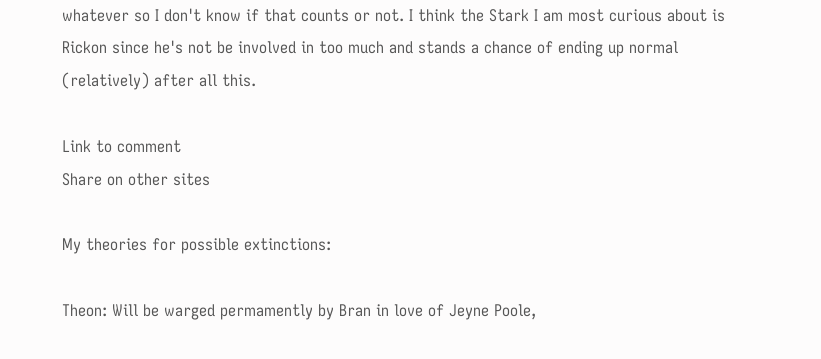whatever so I don't know if that counts or not. I think the Stark I am most curious about is Rickon since he's not be involved in too much and stands a chance of ending up normal (relatively) after all this.

Link to comment
Share on other sites

My theories for possible extinctions:

Theon: Will be warged permamently by Bran in love of Jeyne Poole,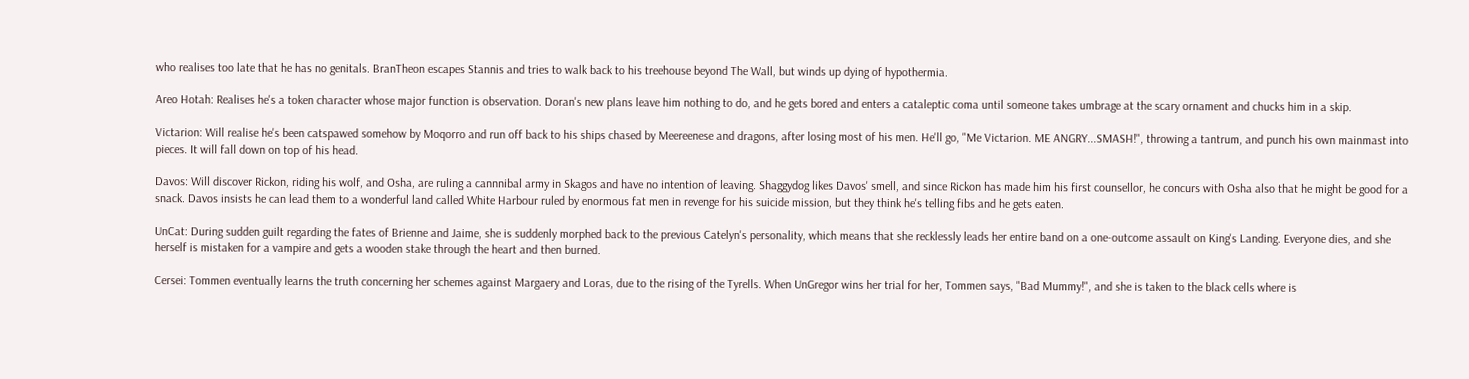who realises too late that he has no genitals. BranTheon escapes Stannis and tries to walk back to his treehouse beyond The Wall, but winds up dying of hypothermia.

Areo Hotah: Realises he's a token character whose major function is observation. Doran's new plans leave him nothing to do, and he gets bored and enters a cataleptic coma until someone takes umbrage at the scary ornament and chucks him in a skip.

Victarion: Will realise he's been catspawed somehow by Moqorro and run off back to his ships chased by Meereenese and dragons, after losing most of his men. He'll go, "Me Victarion. ME ANGRY...SMASH!", throwing a tantrum, and punch his own mainmast into pieces. It will fall down on top of his head.

Davos: Will discover Rickon, riding his wolf, and Osha, are ruling a cannnibal army in Skagos and have no intention of leaving. Shaggydog likes Davos' smell, and since Rickon has made him his first counsellor, he concurs with Osha also that he might be good for a snack. Davos insists he can lead them to a wonderful land called White Harbour ruled by enormous fat men in revenge for his suicide mission, but they think he's telling fibs and he gets eaten.

UnCat: During sudden guilt regarding the fates of Brienne and Jaime, she is suddenly morphed back to the previous Catelyn's personality, which means that she recklessly leads her entire band on a one-outcome assault on King's Landing. Everyone dies, and she herself is mistaken for a vampire and gets a wooden stake through the heart and then burned.

Cersei: Tommen eventually learns the truth concerning her schemes against Margaery and Loras, due to the rising of the Tyrells. When UnGregor wins her trial for her, Tommen says, "Bad Mummy!", and she is taken to the black cells where is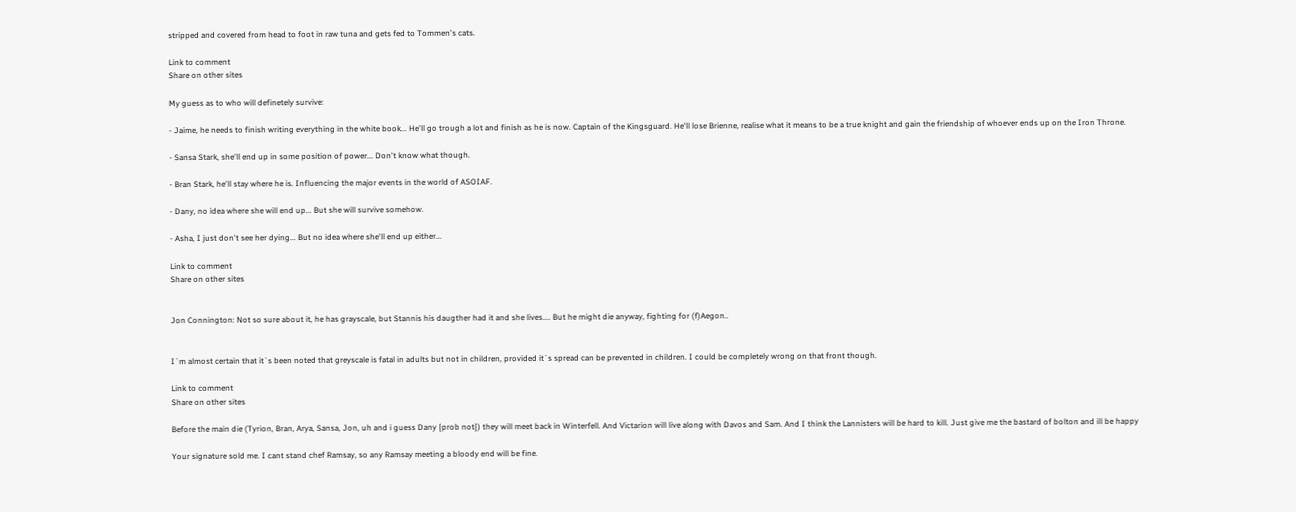stripped and covered from head to foot in raw tuna and gets fed to Tommen's cats.

Link to comment
Share on other sites

My guess as to who will definetely survive:

- Jaime, he needs to finish writing everything in the white book... He'll go trough a lot and finish as he is now. Captain of the Kingsguard. He'll lose Brienne, realise what it means to be a true knight and gain the friendship of whoever ends up on the Iron Throne.

- Sansa Stark, she'll end up in some position of power... Don't know what though.

- Bran Stark, he'll stay where he is. Influencing the major events in the world of ASOIAF.

- Dany, no idea where she will end up... But she will survive somehow.

- Asha, I just don't see her dying... But no idea where she'll end up either...

Link to comment
Share on other sites


Jon Connington: Not so sure about it, he has grayscale, but Stannis his daugther had it and she lives.... But he might die anyway, fighting for (f)Aegon..


I`m almost certain that it`s been noted that greyscale is fatal in adults but not in children, provided it`s spread can be prevented in children. I could be completely wrong on that front though.

Link to comment
Share on other sites

Before the main die (Tyrion, Bran, Arya, Sansa, Jon, uh and i guess Dany {prob not}) they will meet back in Winterfell. And Victarion will live along with Davos and Sam. And I think the Lannisters will be hard to kill. Just give me the bastard of bolton and ill be happy

Your signature sold me. I cant stand chef Ramsay, so any Ramsay meeting a bloody end will be fine.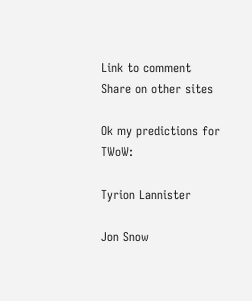Link to comment
Share on other sites

Ok my predictions for TWoW:

Tyrion Lannister

Jon Snow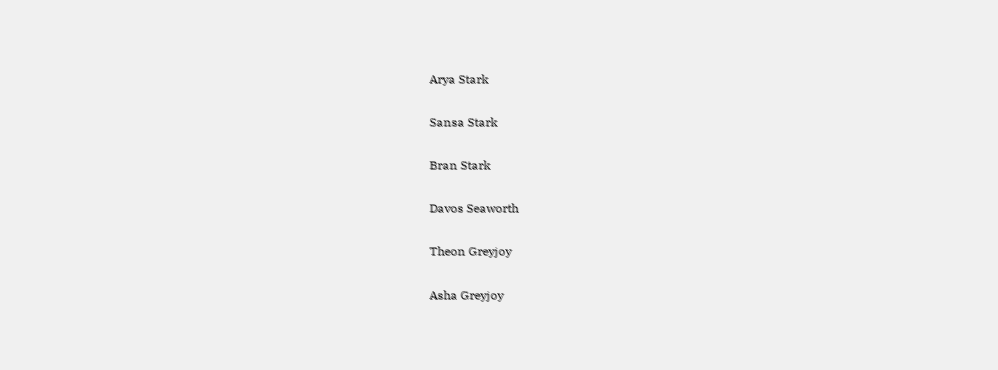Arya Stark

Sansa Stark

Bran Stark

Davos Seaworth

Theon Greyjoy

Asha Greyjoy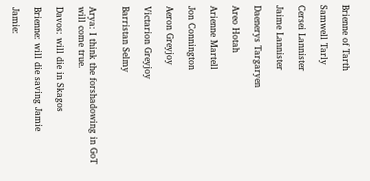Brienne of Tarth

Samwell Tarly

Cersei Lannister

Jaime Lannister

Daenerys Targaryen

Areo Hotah

Arienne Martell

Jon Connington

Aeron Greyjoy

Victarion Greyjoy

Barristan Selmy


Arya: I think the forshadowing in GoT will come true.

Davos: will die in Skagos

Brienne: will die saving Jamie

Jamie: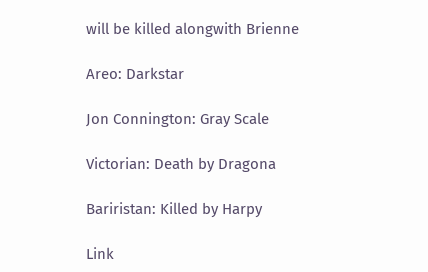will be killed alongwith Brienne

Areo: Darkstar

Jon Connington: Gray Scale

Victorian: Death by Dragona

Bariristan: Killed by Harpy

Link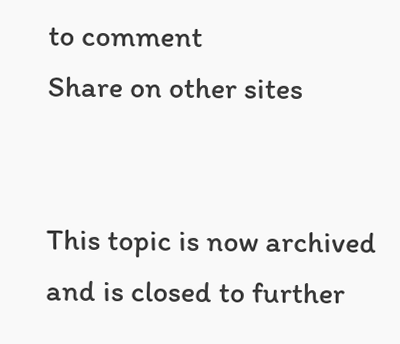to comment
Share on other sites


This topic is now archived and is closed to further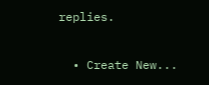replies.

  • Create New...